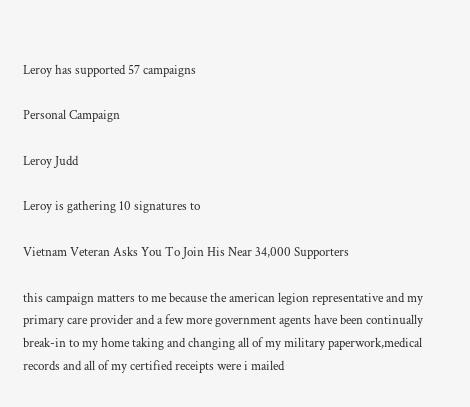Leroy has supported 57 campaigns

Personal Campaign

Leroy Judd

Leroy is gathering 10 signatures to

Vietnam Veteran Asks You To Join His Near 34,000 Supporters

this campaign matters to me because the american legion representative and my primary care provider and a few more government agents have been continually break-in to my home taking and changing all of my military paperwork,medical records and all of my certified receipts were i mailed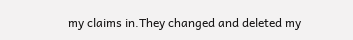my claims in.They changed and deleted my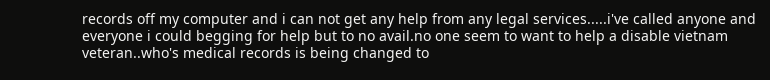records off my computer and i can not get any help from any legal services.....i've called anyone and everyone i could begging for help but to no avail.no one seem to want to help a disable vietnam veteran..who's medical records is being changed to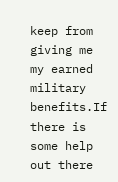keep from giving me my earned military benefits.If there is some help out there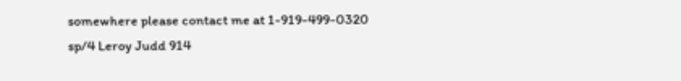somewhere please contact me at 1-919-499-0320 sp/4 Leroy Judd 914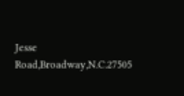Jesse Road,Broadway,N.C.27505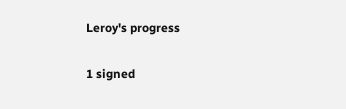Leroy's progress

1 signed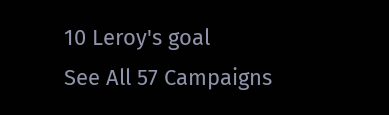10 Leroy's goal
See All 57 Campaigns